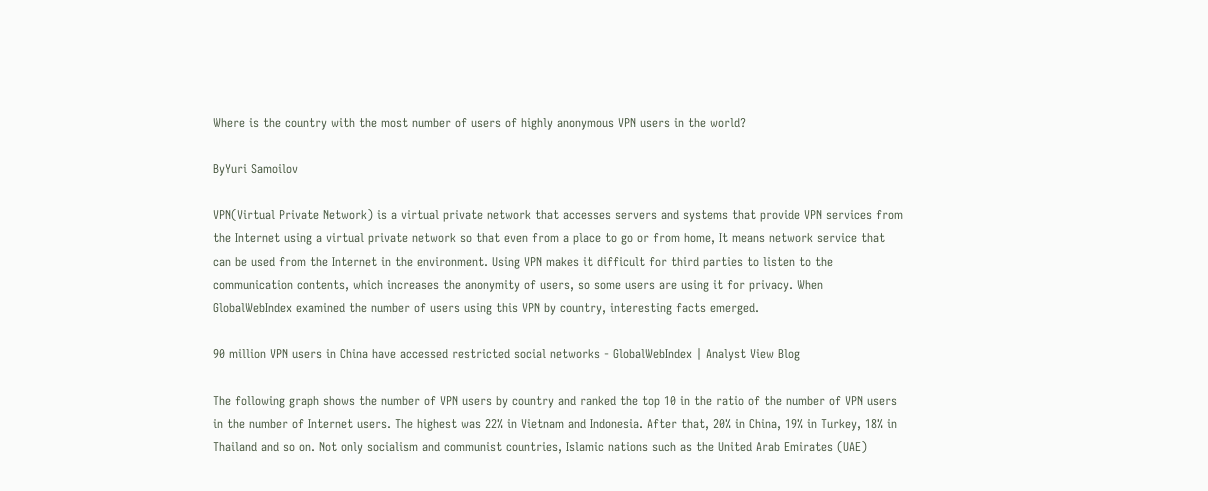Where is the country with the most number of users of highly anonymous VPN users in the world?

ByYuri Samoilov

VPN(Virtual Private Network) is a virtual private network that accesses servers and systems that provide VPN services from the Internet using a virtual private network so that even from a place to go or from home, It means network service that can be used from the Internet in the environment. Using VPN makes it difficult for third parties to listen to the communication contents, which increases the anonymity of users, so some users are using it for privacy. When GlobalWebIndex examined the number of users using this VPN by country, interesting facts emerged.

90 million VPN users in China have accessed restricted social networks - GlobalWebIndex | Analyst View Blog

The following graph shows the number of VPN users by country and ranked the top 10 in the ratio of the number of VPN users in the number of Internet users. The highest was 22% in Vietnam and Indonesia. After that, 20% in China, 19% in Turkey, 18% in Thailand and so on. Not only socialism and communist countries, Islamic nations such as the United Arab Emirates (UAE)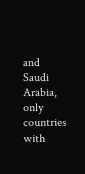and Saudi Arabia, only countries with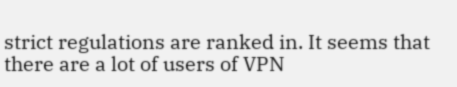strict regulations are ranked in. It seems that there are a lot of users of VPN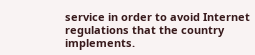service in order to avoid Internet regulations that the country implements.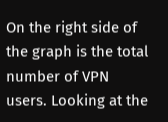On the right side of the graph is the total number of VPN users. Looking at the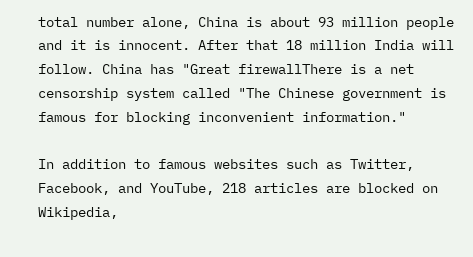total number alone, China is about 93 million people and it is innocent. After that 18 million India will follow. China has "Great firewallThere is a net censorship system called "The Chinese government is famous for blocking inconvenient information."

In addition to famous websites such as Twitter, Facebook, and YouTube, 218 articles are blocked on Wikipedia,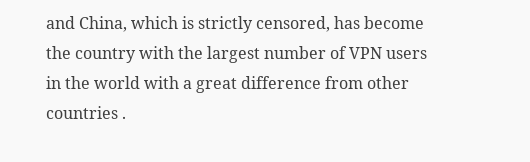and China, which is strictly censored, has become the country with the largest number of VPN users in the world with a great difference from other countries .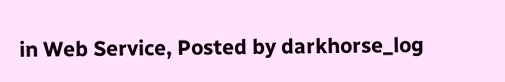in Web Service, Posted by darkhorse_log